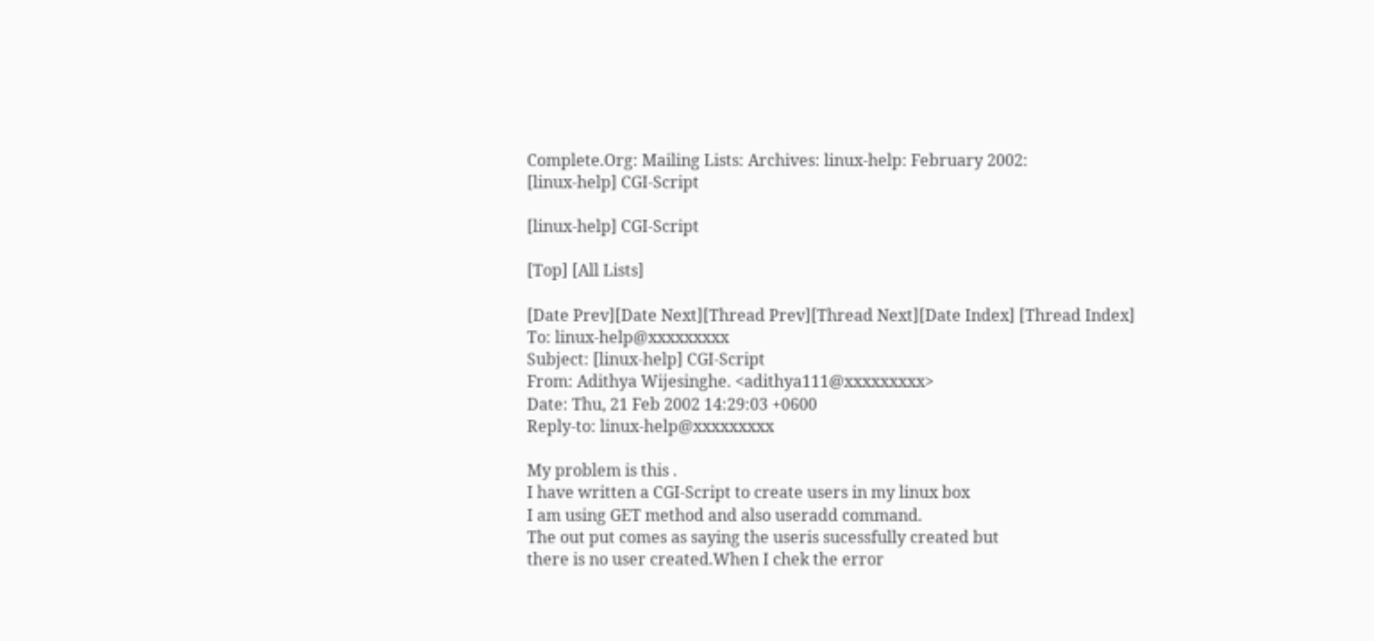Complete.Org: Mailing Lists: Archives: linux-help: February 2002:
[linux-help] CGI-Script

[linux-help] CGI-Script

[Top] [All Lists]

[Date Prev][Date Next][Thread Prev][Thread Next][Date Index] [Thread Index]
To: linux-help@xxxxxxxxx
Subject: [linux-help] CGI-Script
From: Adithya Wijesinghe. <adithya111@xxxxxxxxx>
Date: Thu, 21 Feb 2002 14:29:03 +0600
Reply-to: linux-help@xxxxxxxxx

My problem is this .
I have written a CGI-Script to create users in my linux box
I am using GET method and also useradd command.
The out put comes as saying the useris sucessfully created but
there is no user created.When I chek the error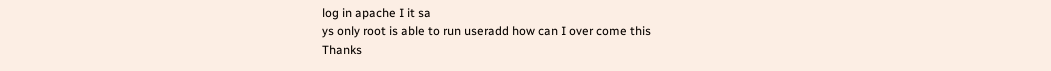log in apache I it sa
ys only root is able to run useradd how can I over come this
Thanks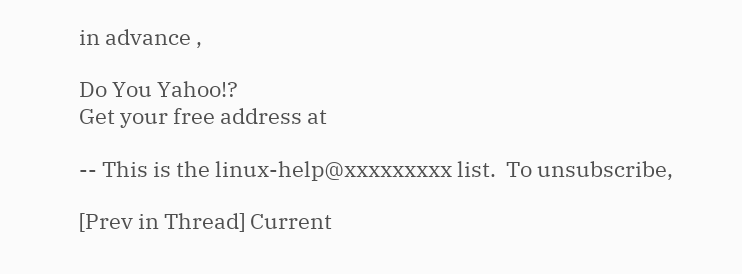in advance ,

Do You Yahoo!?
Get your free address at

-- This is the linux-help@xxxxxxxxx list.  To unsubscribe,

[Prev in Thread] Current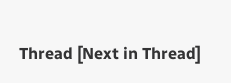Thread [Next in Thread]